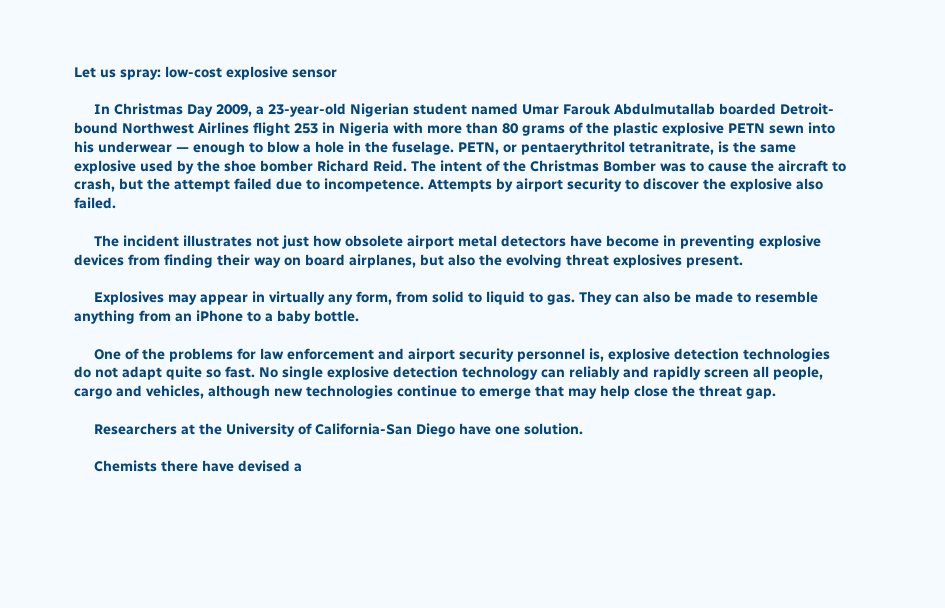Let us spray: low-cost explosive sensor

     In Christmas Day 2009, a 23-year-old Nigerian student named Umar Farouk Abdulmutallab boarded Detroit-bound Northwest Airlines flight 253 in Nigeria with more than 80 grams of the plastic explosive PETN sewn into his underwear — enough to blow a hole in the fuselage. PETN, or pentaerythritol tetranitrate, is the same explosive used by the shoe bomber Richard Reid. The intent of the Christmas Bomber was to cause the aircraft to crash, but the attempt failed due to incompetence. Attempts by airport security to discover the explosive also failed.

     The incident illustrates not just how obsolete airport metal detectors have become in preventing explosive devices from finding their way on board airplanes, but also the evolving threat explosives present.

     Explosives may appear in virtually any form, from solid to liquid to gas. They can also be made to resemble anything from an iPhone to a baby bottle.

     One of the problems for law enforcement and airport security personnel is, explosive detection technologies do not adapt quite so fast. No single explosive detection technology can reliably and rapidly screen all people, cargo and vehicles, although new technologies continue to emerge that may help close the threat gap.

     Researchers at the University of California-San Diego have one solution.

     Chemists there have devised a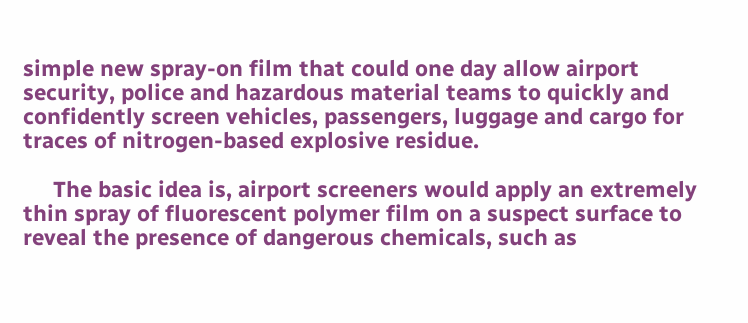simple new spray-on film that could one day allow airport security, police and hazardous material teams to quickly and confidently screen vehicles, passengers, luggage and cargo for traces of nitrogen-based explosive residue.

     The basic idea is, airport screeners would apply an extremely thin spray of fluorescent polymer film on a suspect surface to reveal the presence of dangerous chemicals, such as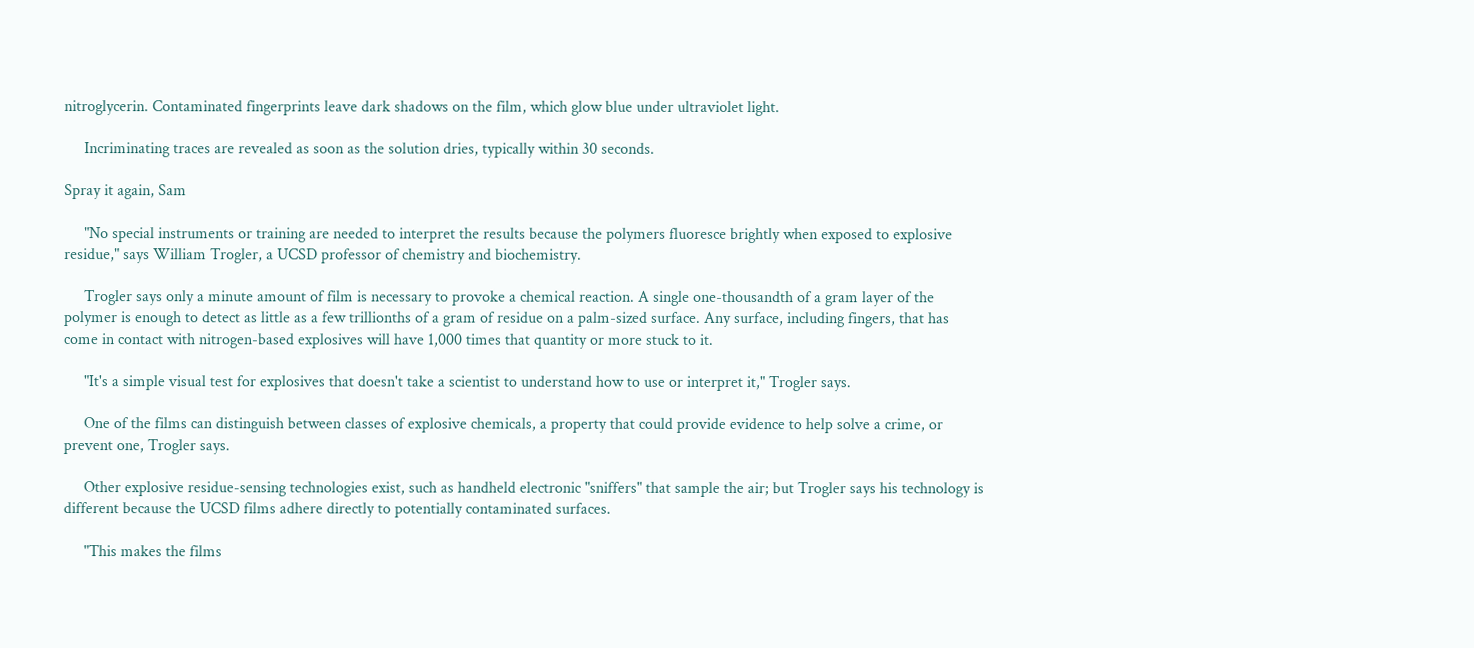nitroglycerin. Contaminated fingerprints leave dark shadows on the film, which glow blue under ultraviolet light.

     Incriminating traces are revealed as soon as the solution dries, typically within 30 seconds.

Spray it again, Sam

     "No special instruments or training are needed to interpret the results because the polymers fluoresce brightly when exposed to explosive residue," says William Trogler, a UCSD professor of chemistry and biochemistry.

     Trogler says only a minute amount of film is necessary to provoke a chemical reaction. A single one-thousandth of a gram layer of the polymer is enough to detect as little as a few trillionths of a gram of residue on a palm-sized surface. Any surface, including fingers, that has come in contact with nitrogen-based explosives will have 1,000 times that quantity or more stuck to it.

     "It's a simple visual test for explosives that doesn't take a scientist to understand how to use or interpret it," Trogler says.

     One of the films can distinguish between classes of explosive chemicals, a property that could provide evidence to help solve a crime, or prevent one, Trogler says.

     Other explosive residue-sensing technologies exist, such as handheld electronic "sniffers" that sample the air; but Trogler says his technology is different because the UCSD films adhere directly to potentially contaminated surfaces.

     "This makes the films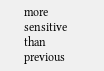more sensitive than previous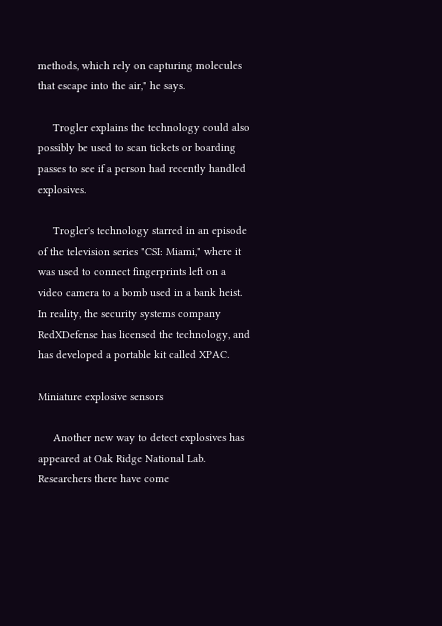methods, which rely on capturing molecules that escape into the air," he says.

     Trogler explains the technology could also possibly be used to scan tickets or boarding passes to see if a person had recently handled explosives.

     Trogler's technology starred in an episode of the television series "CSI: Miami," where it was used to connect fingerprints left on a video camera to a bomb used in a bank heist. In reality, the security systems company RedXDefense has licensed the technology, and has developed a portable kit called XPAC.

Miniature explosive sensors

     Another new way to detect explosives has appeared at Oak Ridge National Lab. Researchers there have come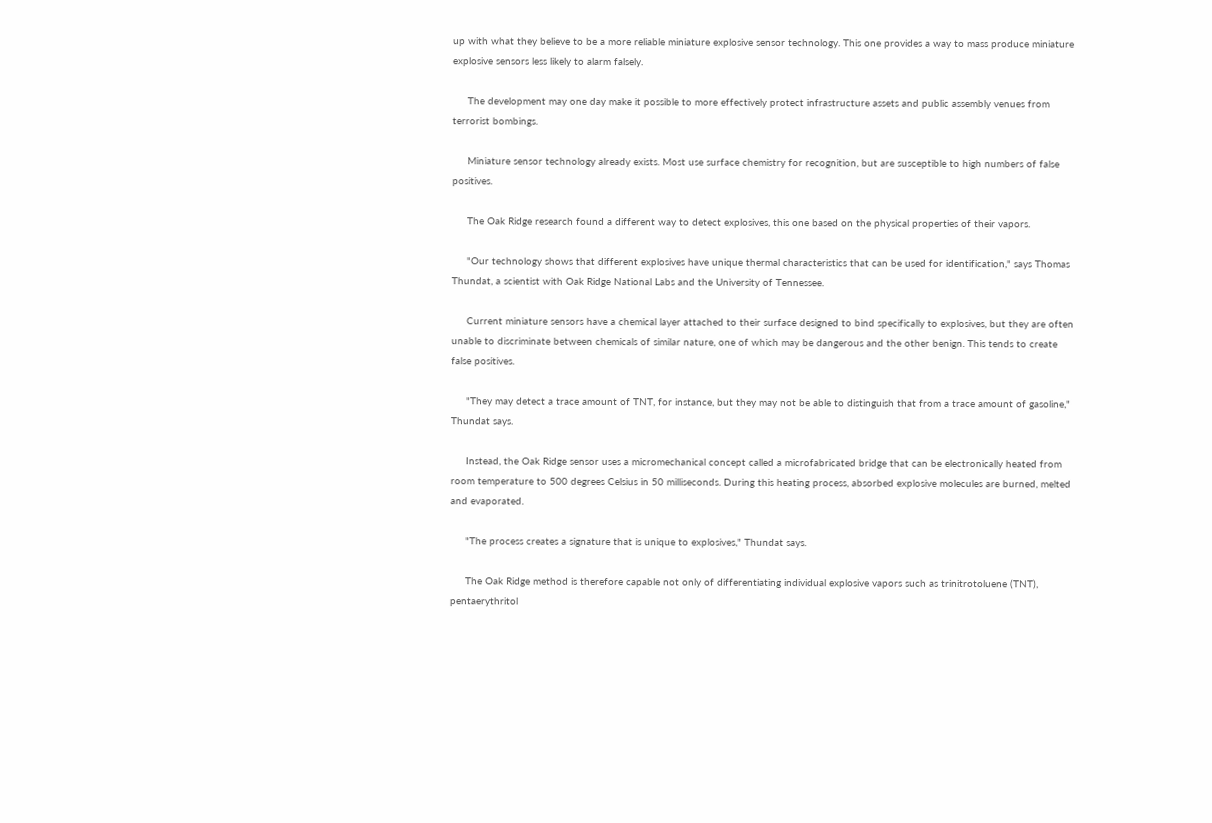up with what they believe to be a more reliable miniature explosive sensor technology. This one provides a way to mass produce miniature explosive sensors less likely to alarm falsely.

     The development may one day make it possible to more effectively protect infrastructure assets and public assembly venues from terrorist bombings.

     Miniature sensor technology already exists. Most use surface chemistry for recognition, but are susceptible to high numbers of false positives.

     The Oak Ridge research found a different way to detect explosives, this one based on the physical properties of their vapors.

     "Our technology shows that different explosives have unique thermal characteristics that can be used for identification," says Thomas Thundat, a scientist with Oak Ridge National Labs and the University of Tennessee.

     Current miniature sensors have a chemical layer attached to their surface designed to bind specifically to explosives, but they are often unable to discriminate between chemicals of similar nature, one of which may be dangerous and the other benign. This tends to create false positives.

     "They may detect a trace amount of TNT, for instance, but they may not be able to distinguish that from a trace amount of gasoline," Thundat says.

     Instead, the Oak Ridge sensor uses a micromechanical concept called a microfabricated bridge that can be electronically heated from room temperature to 500 degrees Celsius in 50 milliseconds. During this heating process, absorbed explosive molecules are burned, melted and evaporated.

     "The process creates a signature that is unique to explosives," Thundat says.

     The Oak Ridge method is therefore capable not only of differentiating individual explosive vapors such as trinitrotoluene (TNT), pentaerythritol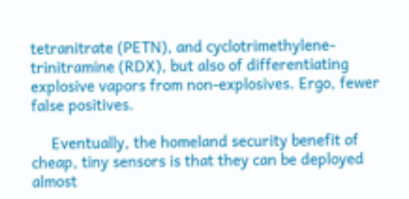tetranitrate (PETN), and cyclotrimethylene-trinitramine (RDX), but also of differentiating explosive vapors from non-explosives. Ergo, fewer false positives.

     Eventually, the homeland security benefit of cheap, tiny sensors is that they can be deployed almost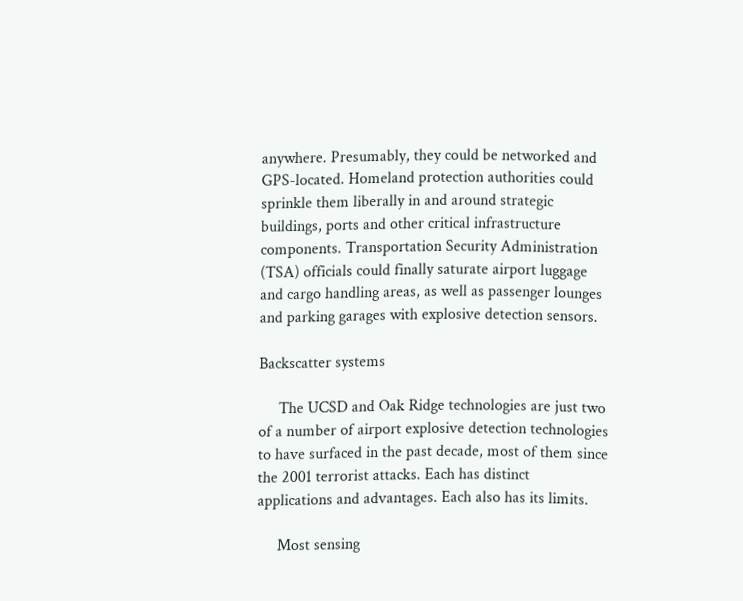anywhere. Presumably, they could be networked and GPS-located. Homeland protection authorities could sprinkle them liberally in and around strategic buildings, ports and other critical infrastructure components. Transportation Security Administration (TSA) officials could finally saturate airport luggage and cargo handling areas, as well as passenger lounges and parking garages with explosive detection sensors.

Backscatter systems

     The UCSD and Oak Ridge technologies are just two of a number of airport explosive detection technologies to have surfaced in the past decade, most of them since the 2001 terrorist attacks. Each has distinct applications and advantages. Each also has its limits.

     Most sensing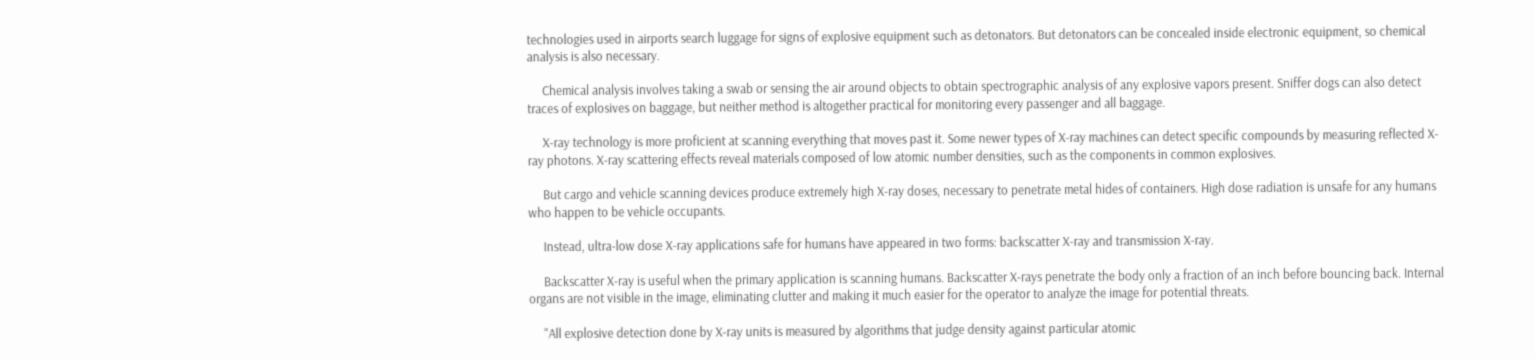technologies used in airports search luggage for signs of explosive equipment such as detonators. But detonators can be concealed inside electronic equipment, so chemical analysis is also necessary.

     Chemical analysis involves taking a swab or sensing the air around objects to obtain spectrographic analysis of any explosive vapors present. Sniffer dogs can also detect traces of explosives on baggage, but neither method is altogether practical for monitoring every passenger and all baggage.

     X-ray technology is more proficient at scanning everything that moves past it. Some newer types of X-ray machines can detect specific compounds by measuring reflected X-ray photons. X-ray scattering effects reveal materials composed of low atomic number densities, such as the components in common explosives.

     But cargo and vehicle scanning devices produce extremely high X-ray doses, necessary to penetrate metal hides of containers. High dose radiation is unsafe for any humans who happen to be vehicle occupants.

     Instead, ultra-low dose X-ray applications safe for humans have appeared in two forms: backscatter X-ray and transmission X-ray.

     Backscatter X-ray is useful when the primary application is scanning humans. Backscatter X-rays penetrate the body only a fraction of an inch before bouncing back. Internal organs are not visible in the image, eliminating clutter and making it much easier for the operator to analyze the image for potential threats.

     "All explosive detection done by X-ray units is measured by algorithms that judge density against particular atomic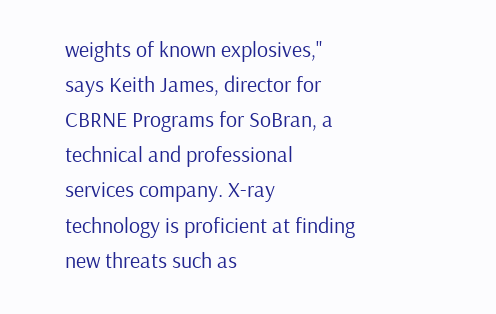weights of known explosives," says Keith James, director for CBRNE Programs for SoBran, a technical and professional services company. X-ray technology is proficient at finding new threats such as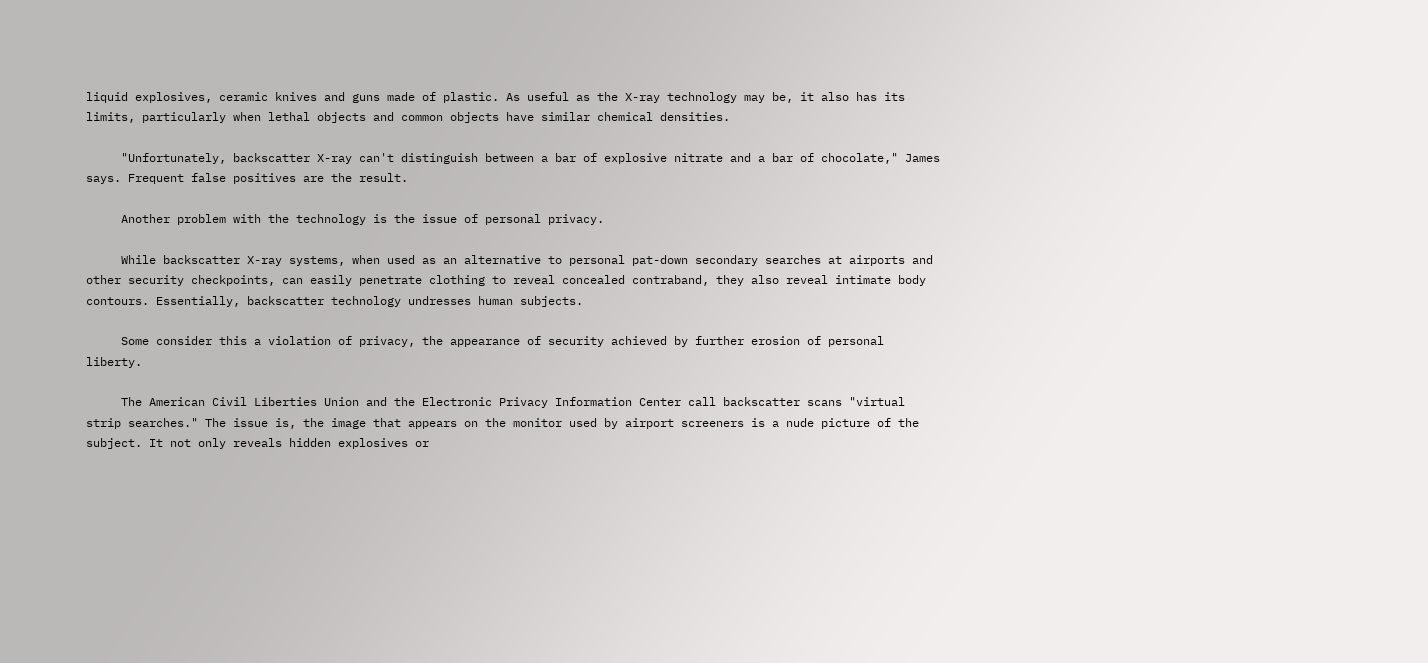liquid explosives, ceramic knives and guns made of plastic. As useful as the X-ray technology may be, it also has its limits, particularly when lethal objects and common objects have similar chemical densities.

     "Unfortunately, backscatter X-ray can't distinguish between a bar of explosive nitrate and a bar of chocolate," James says. Frequent false positives are the result.

     Another problem with the technology is the issue of personal privacy.

     While backscatter X-ray systems, when used as an alternative to personal pat-down secondary searches at airports and other security checkpoints, can easily penetrate clothing to reveal concealed contraband, they also reveal intimate body contours. Essentially, backscatter technology undresses human subjects.

     Some consider this a violation of privacy, the appearance of security achieved by further erosion of personal liberty.

     The American Civil Liberties Union and the Electronic Privacy Information Center call backscatter scans "virtual strip searches." The issue is, the image that appears on the monitor used by airport screeners is a nude picture of the subject. It not only reveals hidden explosives or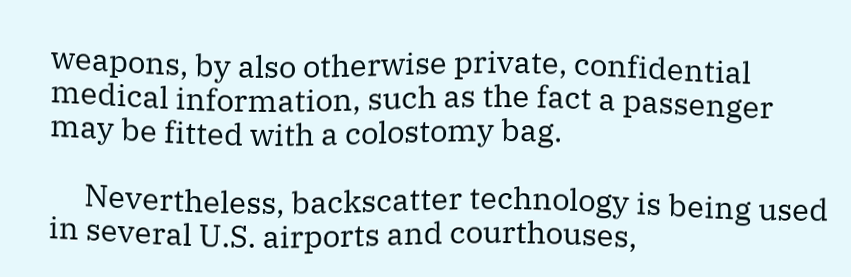weapons, by also otherwise private, confidential medical information, such as the fact a passenger may be fitted with a colostomy bag.

     Nevertheless, backscatter technology is being used in several U.S. airports and courthouses,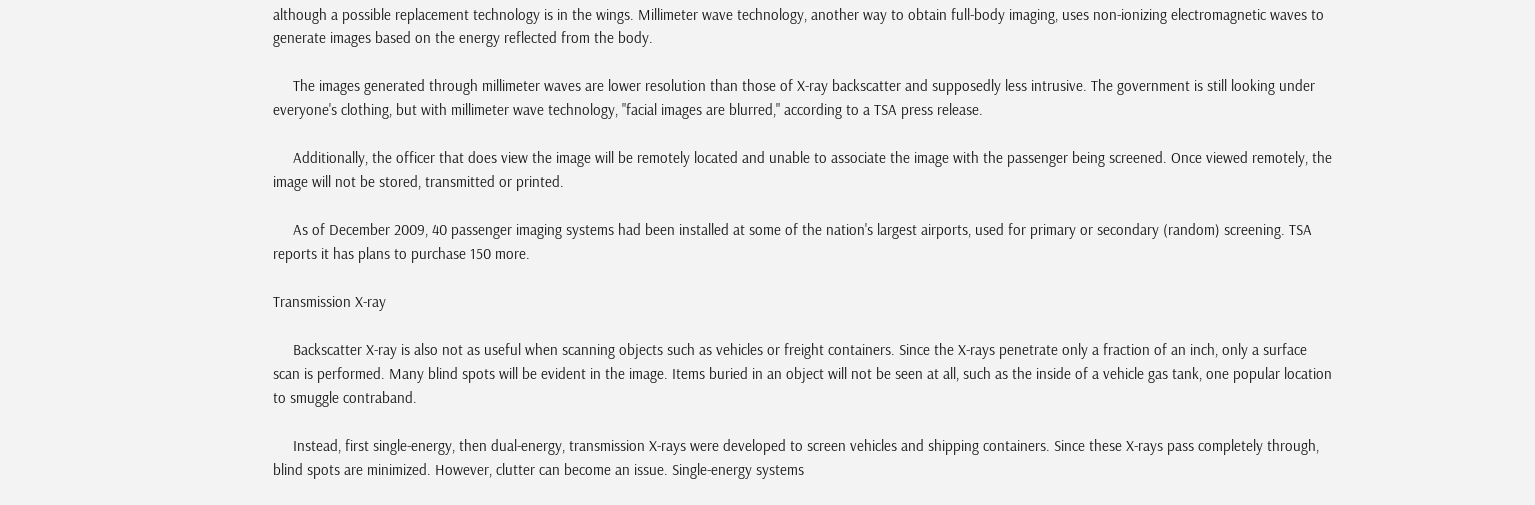although a possible replacement technology is in the wings. Millimeter wave technology, another way to obtain full-body imaging, uses non-ionizing electromagnetic waves to generate images based on the energy reflected from the body.

     The images generated through millimeter waves are lower resolution than those of X-ray backscatter and supposedly less intrusive. The government is still looking under everyone's clothing, but with millimeter wave technology, "facial images are blurred," according to a TSA press release.

     Additionally, the officer that does view the image will be remotely located and unable to associate the image with the passenger being screened. Once viewed remotely, the image will not be stored, transmitted or printed.

     As of December 2009, 40 passenger imaging systems had been installed at some of the nation's largest airports, used for primary or secondary (random) screening. TSA reports it has plans to purchase 150 more.

Transmission X-ray

     Backscatter X-ray is also not as useful when scanning objects such as vehicles or freight containers. Since the X-rays penetrate only a fraction of an inch, only a surface scan is performed. Many blind spots will be evident in the image. Items buried in an object will not be seen at all, such as the inside of a vehicle gas tank, one popular location to smuggle contraband.

     Instead, first single-energy, then dual-energy, transmission X-rays were developed to screen vehicles and shipping containers. Since these X-rays pass completely through, blind spots are minimized. However, clutter can become an issue. Single-energy systems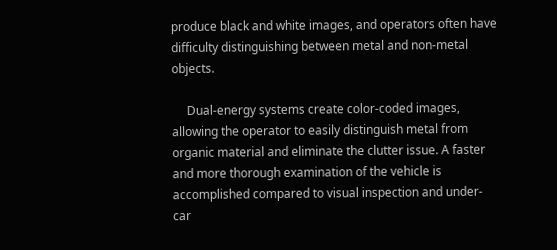produce black and white images, and operators often have difficulty distinguishing between metal and non-metal objects.

     Dual-energy systems create color-coded images, allowing the operator to easily distinguish metal from organic material and eliminate the clutter issue. A faster and more thorough examination of the vehicle is accomplished compared to visual inspection and under-car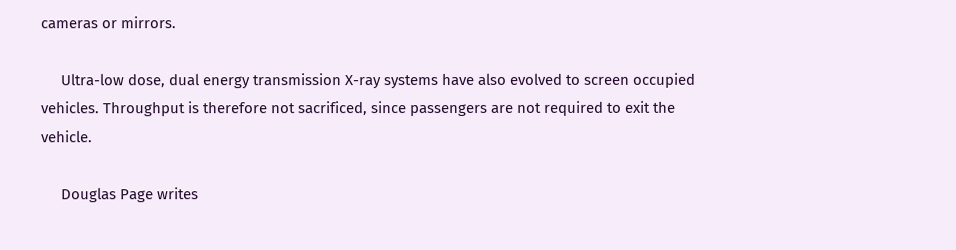cameras or mirrors.

     Ultra-low dose, dual energy transmission X-ray systems have also evolved to screen occupied vehicles. Throughput is therefore not sacrificed, since passengers are not required to exit the vehicle.

     Douglas Page writes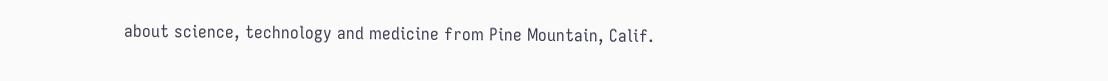about science, technology and medicine from Pine Mountain, Calif.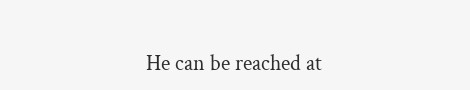He can be reached at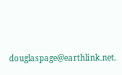douglaspage@earthlink.net.